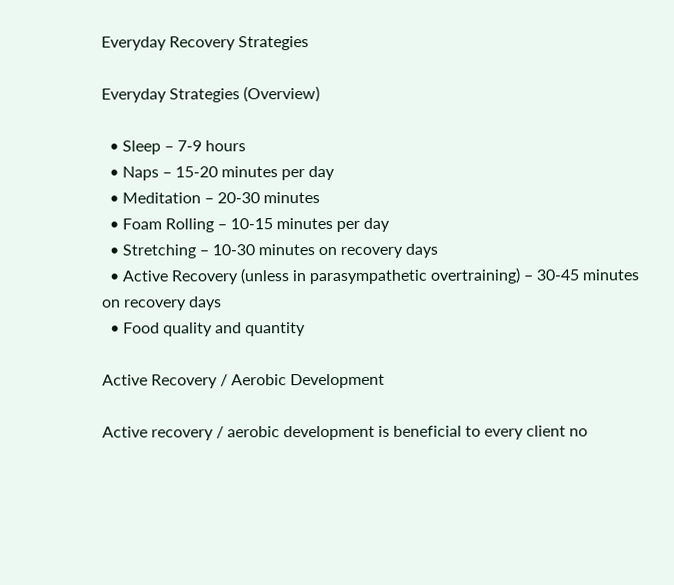Everyday Recovery Strategies

Everyday Strategies (Overview)

  • Sleep – 7-9 hours
  • Naps – 15-20 minutes per day
  • Meditation – 20-30 minutes
  • Foam Rolling – 10-15 minutes per day
  • Stretching – 10-30 minutes on recovery days
  • Active Recovery (unless in parasympathetic overtraining) – 30-45 minutes on recovery days
  • Food quality and quantity

Active Recovery / Aerobic Development

Active recovery / aerobic development is beneficial to every client no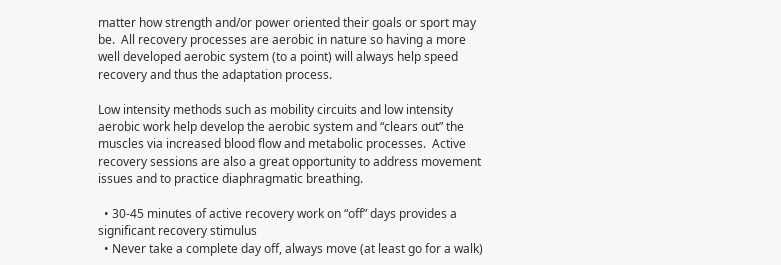matter how strength and/or power oriented their goals or sport may be.  All recovery processes are aerobic in nature so having a more well developed aerobic system (to a point) will always help speed recovery and thus the adaptation process.

Low intensity methods such as mobility circuits and low intensity aerobic work help develop the aerobic system and “clears out” the muscles via increased blood flow and metabolic processes.  Active recovery sessions are also a great opportunity to address movement issues and to practice diaphragmatic breathing.

  • 30-45 minutes of active recovery work on “off” days provides a significant recovery stimulus
  • Never take a complete day off, always move (at least go for a walk)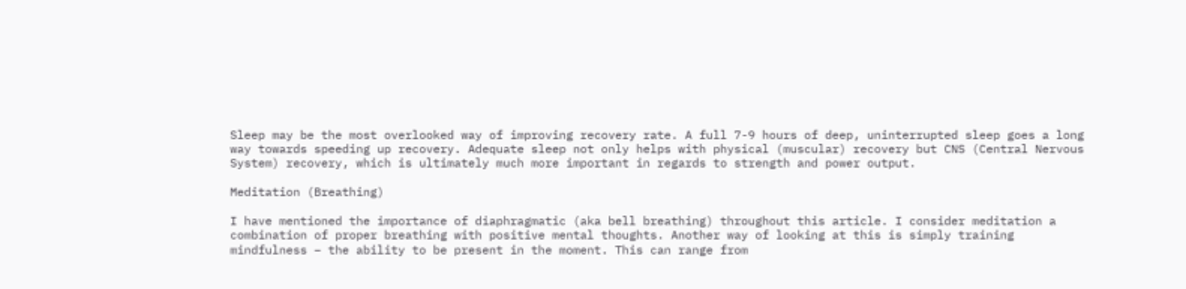Sleep may be the most overlooked way of improving recovery rate. A full 7-9 hours of deep, uninterrupted sleep goes a long way towards speeding up recovery. Adequate sleep not only helps with physical (muscular) recovery but CNS (Central Nervous System) recovery, which is ultimately much more important in regards to strength and power output.

Meditation (Breathing)

I have mentioned the importance of diaphragmatic (aka bell breathing) throughout this article. I consider meditation a combination of proper breathing with positive mental thoughts. Another way of looking at this is simply training mindfulness – the ability to be present in the moment. This can range from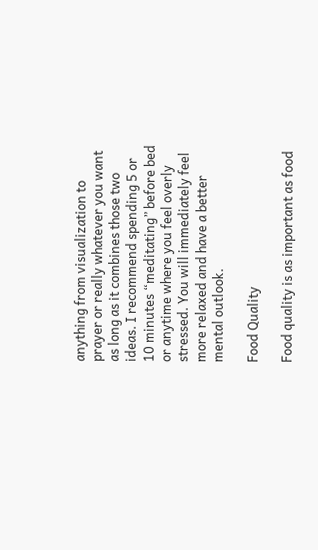anything from visualization to prayer or really whatever you want as long as it combines those two ideas. I recommend spending 5 or 10 minutes “meditating” before bed or anytime where you feel overly stressed. You will immediately feel more relaxed and have a better mental outlook.

Food Quality

Food quality is as important as food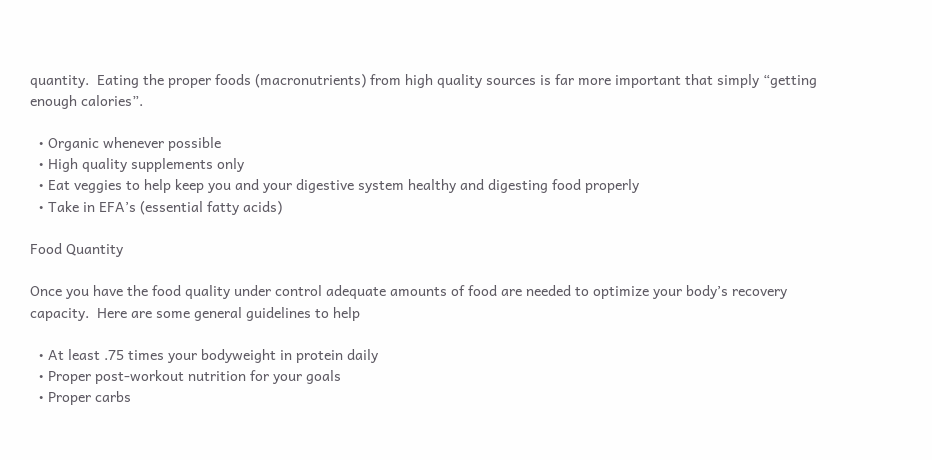quantity.  Eating the proper foods (macronutrients) from high quality sources is far more important that simply “getting enough calories”.

  • Organic whenever possible
  • High quality supplements only
  • Eat veggies to help keep you and your digestive system healthy and digesting food properly
  • Take in EFA’s (essential fatty acids)

Food Quantity

Once you have the food quality under control adequate amounts of food are needed to optimize your body’s recovery capacity.  Here are some general guidelines to help

  • At least .75 times your bodyweight in protein daily
  • Proper post-workout nutrition for your goals
  • Proper carbs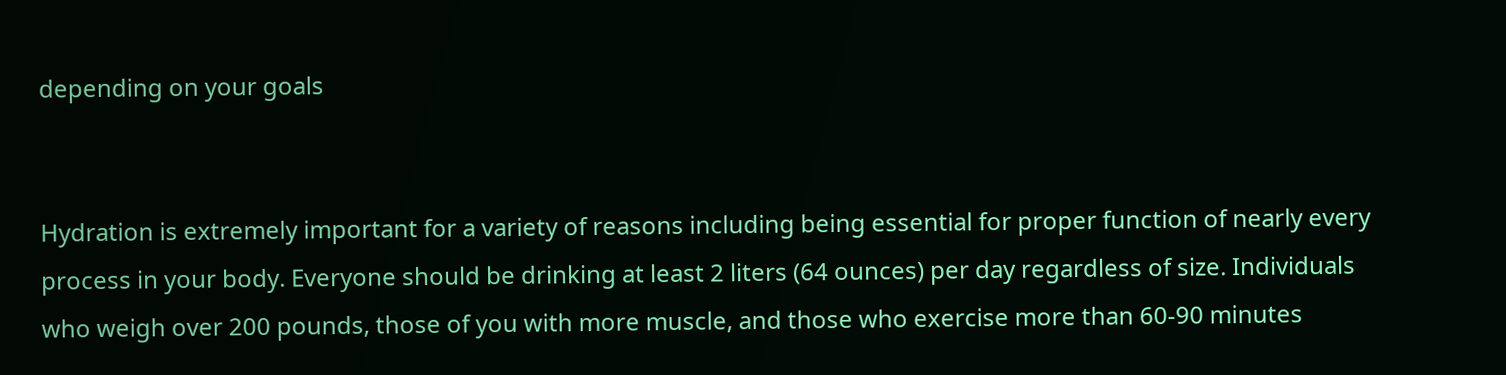depending on your goals


Hydration is extremely important for a variety of reasons including being essential for proper function of nearly every process in your body. Everyone should be drinking at least 2 liters (64 ounces) per day regardless of size. Individuals who weigh over 200 pounds, those of you with more muscle, and those who exercise more than 60-90 minutes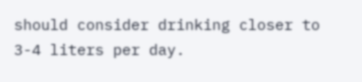should consider drinking closer to 3-4 liters per day.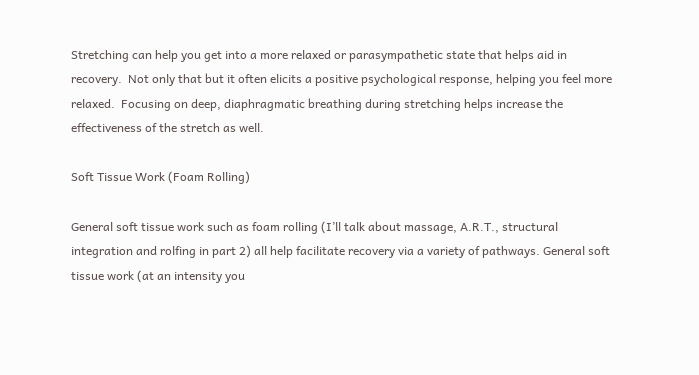Stretching can help you get into a more relaxed or parasympathetic state that helps aid in recovery.  Not only that but it often elicits a positive psychological response, helping you feel more relaxed.  Focusing on deep, diaphragmatic breathing during stretching helps increase the effectiveness of the stretch as well.

Soft Tissue Work (Foam Rolling)

General soft tissue work such as foam rolling (I’ll talk about massage, A.R.T., structural integration and rolfing in part 2) all help facilitate recovery via a variety of pathways. General soft tissue work (at an intensity you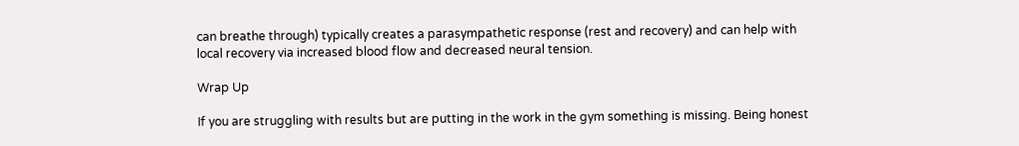can breathe through) typically creates a parasympathetic response (rest and recovery) and can help with local recovery via increased blood flow and decreased neural tension.

Wrap Up

If you are struggling with results but are putting in the work in the gym something is missing. Being honest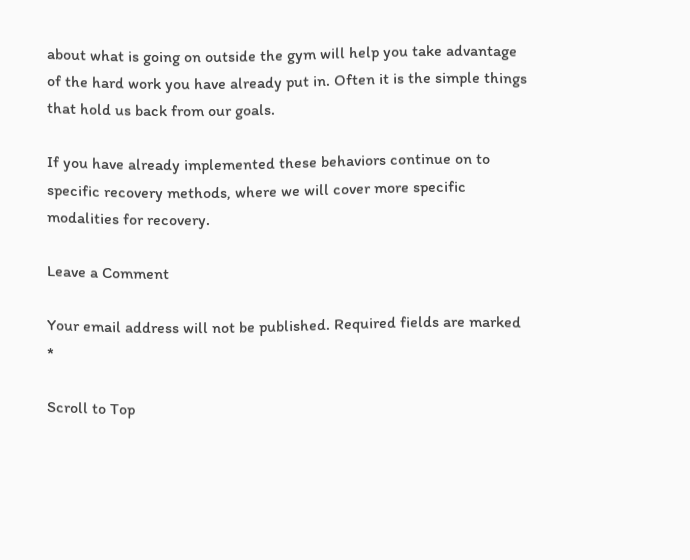about what is going on outside the gym will help you take advantage of the hard work you have already put in. Often it is the simple things that hold us back from our goals.

If you have already implemented these behaviors continue on to specific recovery methods, where we will cover more specific modalities for recovery.

Leave a Comment

Your email address will not be published. Required fields are marked *

Scroll to Top